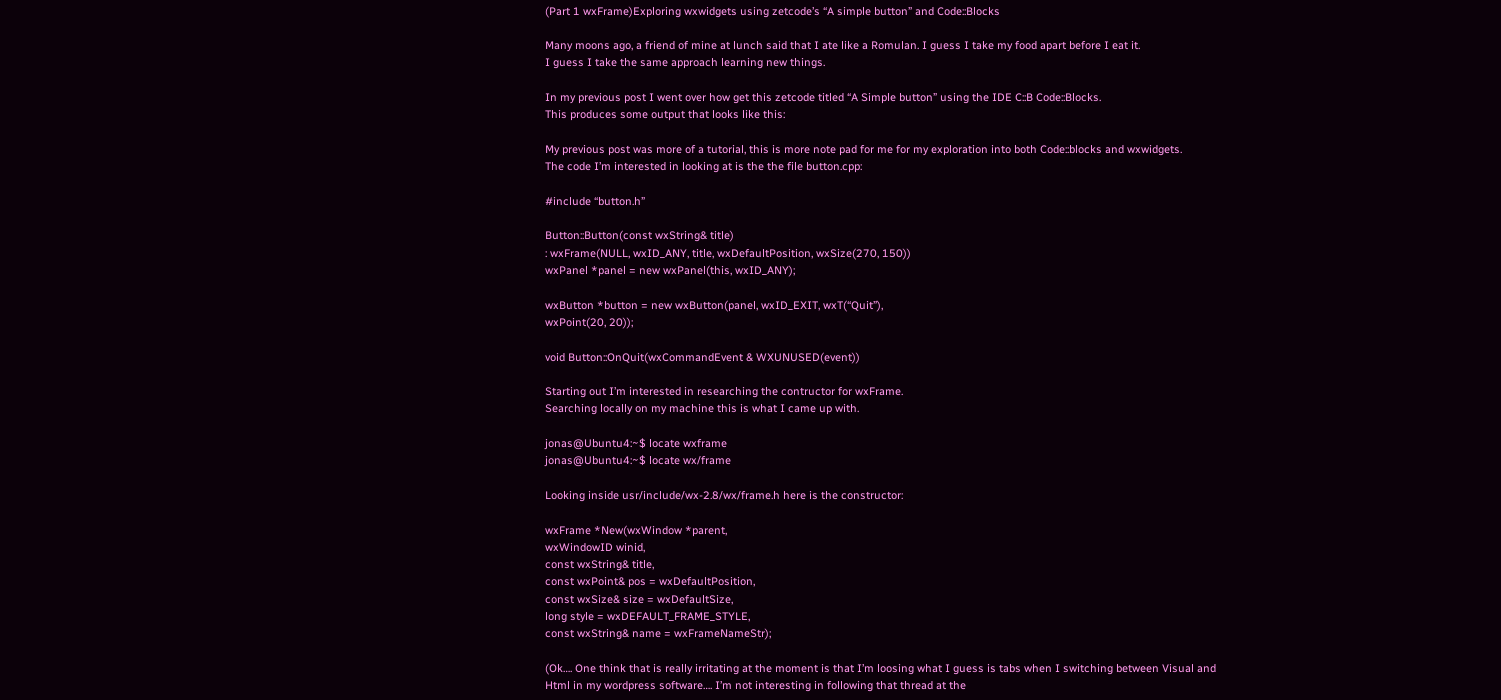(Part 1 wxFrame)Exploring wxwidgets using zetcode’s “A simple button” and Code::Blocks

Many moons ago, a friend of mine at lunch said that I ate like a Romulan. I guess I take my food apart before I eat it.
I guess I take the same approach learning new things.

In my previous post I went over how get this zetcode titled “A Simple button” using the IDE C::B Code::Blocks.
This produces some output that looks like this:

My previous post was more of a tutorial, this is more note pad for me for my exploration into both Code::blocks and wxwidgets.
The code I’m interested in looking at is the the file button.cpp:

#include “button.h”

Button::Button(const wxString& title)
: wxFrame(NULL, wxID_ANY, title, wxDefaultPosition, wxSize(270, 150))
wxPanel *panel = new wxPanel(this, wxID_ANY);

wxButton *button = new wxButton(panel, wxID_EXIT, wxT(“Quit”),
wxPoint(20, 20));

void Button::OnQuit(wxCommandEvent & WXUNUSED(event))

Starting out I’m interested in researching the contructor for wxFrame.
Searching locally on my machine this is what I came up with.

jonas@Ubuntu4:~$ locate wxframe
jonas@Ubuntu4:~$ locate wx/frame

Looking inside usr/include/wx-2.8/wx/frame.h here is the constructor:

wxFrame *New(wxWindow *parent,
wxWindowID winid,
const wxString& title,
const wxPoint& pos = wxDefaultPosition,
const wxSize& size = wxDefaultSize,
long style = wxDEFAULT_FRAME_STYLE,
const wxString& name = wxFrameNameStr);

(Ok…. One think that is really irritating at the moment is that I’m loosing what I guess is tabs when I switching between Visual and Html in my wordpress software…. I’m not interesting in following that thread at the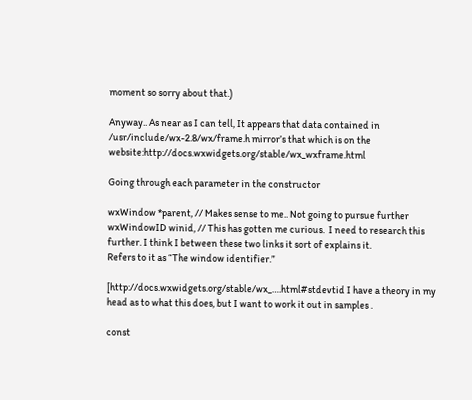moment so sorry about that.)

Anyway.. As near as I can tell, It appears that data contained in /usr/include/wx-2.8/wx/frame.h mirror’s that which is on the website:http://docs.wxwidgets.org/stable/wx_wxframe.html

Going through each parameter in the constructor

wxWindow *parent, // Makes sense to me.. Not going to pursue further
wxWindowID winid, // This has gotten me curious.  I need to research this further. I think I between these two links it sort of explains it.
Refers to it as “The window identifier.”

[http://docs.wxwidgets.org/stable/wx_….html#stdevtid I have a theory in my head as to what this does, but I want to work it out in samples .

const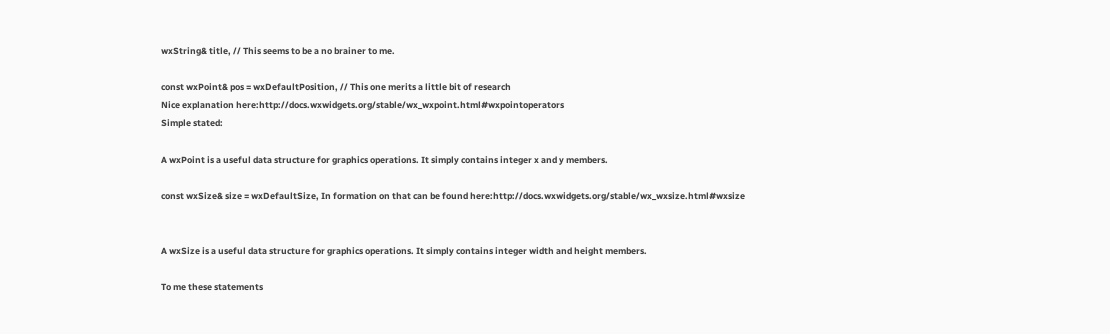wxString& title, // This seems to be a no brainer to me.

const wxPoint& pos = wxDefaultPosition, // This one merits a little bit of research
Nice explanation here:http://docs.wxwidgets.org/stable/wx_wxpoint.html#wxpointoperators
Simple stated:

A wxPoint is a useful data structure for graphics operations. It simply contains integer x and y members.

const wxSize& size = wxDefaultSize, In formation on that can be found here:http://docs.wxwidgets.org/stable/wx_wxsize.html#wxsize


A wxSize is a useful data structure for graphics operations. It simply contains integer width and height members.

To me these statements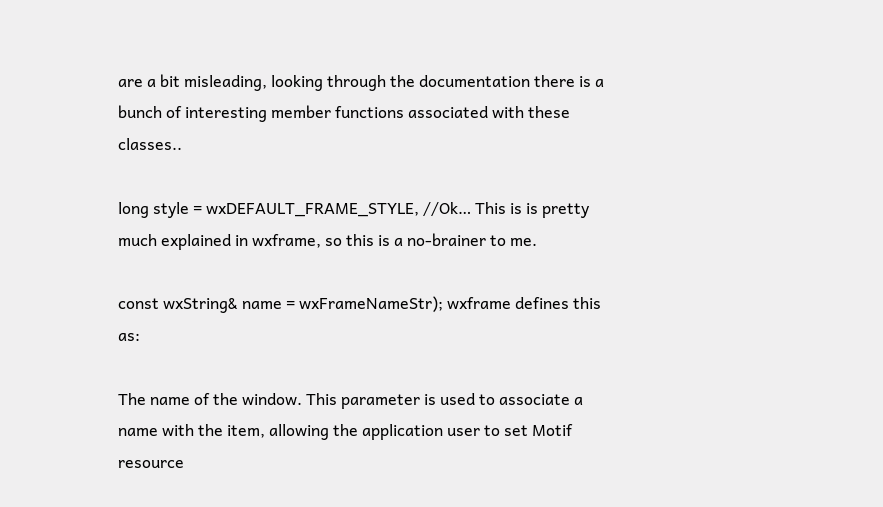are a bit misleading, looking through the documentation there is a bunch of interesting member functions associated with these classes..

long style = wxDEFAULT_FRAME_STYLE, //Ok… This is is pretty much explained in wxframe, so this is a no-brainer to me.

const wxString& name = wxFrameNameStr); wxframe defines this as:

The name of the window. This parameter is used to associate a name with the item, allowing the application user to set Motif resource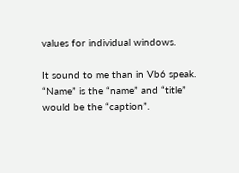values for individual windows.

It sound to me than in Vb6 speak. “Name” is the “name” and “title” would be the “caption”.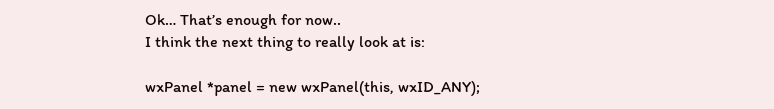Ok… That’s enough for now..
I think the next thing to really look at is:

wxPanel *panel = new wxPanel(this, wxID_ANY);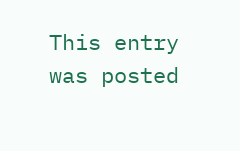This entry was posted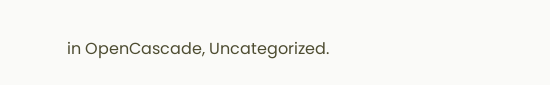in OpenCascade, Uncategorized.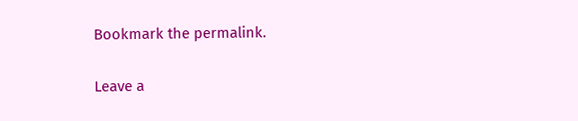Bookmark the permalink.

Leave a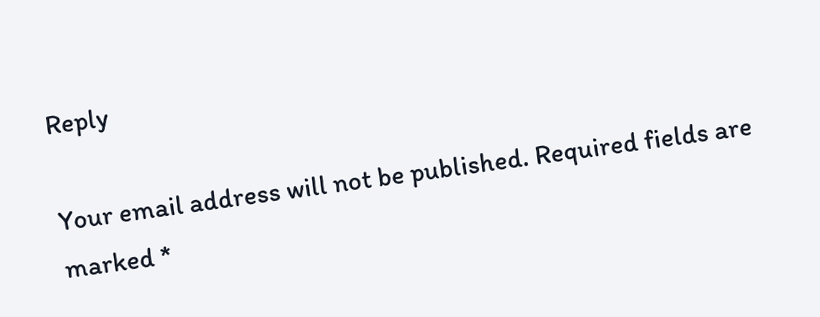Reply

Your email address will not be published. Required fields are marked *